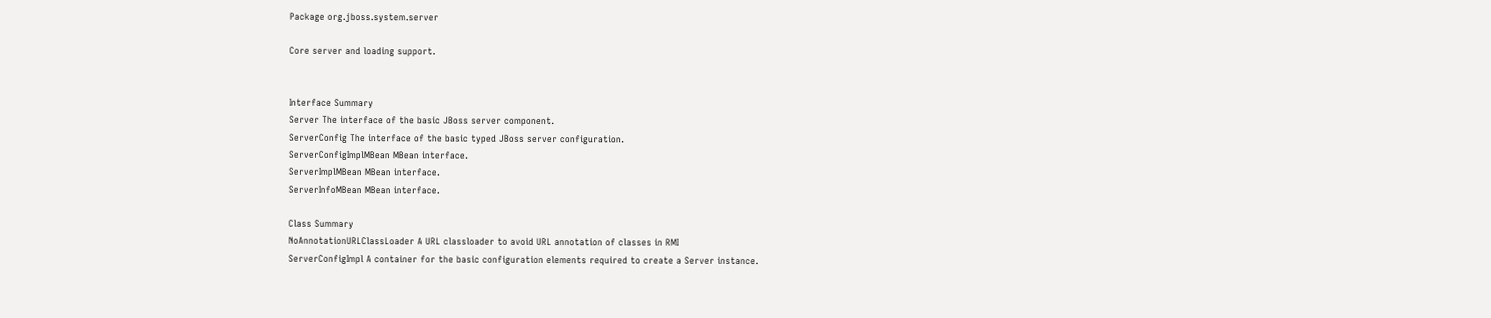Package org.jboss.system.server

Core server and loading support.


Interface Summary
Server The interface of the basic JBoss server component.
ServerConfig The interface of the basic typed JBoss server configuration.
ServerConfigImplMBean MBean interface.
ServerImplMBean MBean interface.
ServerInfoMBean MBean interface.

Class Summary
NoAnnotationURLClassLoader A URL classloader to avoid URL annotation of classes in RMI
ServerConfigImpl A container for the basic configuration elements required to create a Server instance.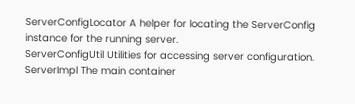ServerConfigLocator A helper for locating the ServerConfig instance for the running server.
ServerConfigUtil Utilities for accessing server configuration.
ServerImpl The main container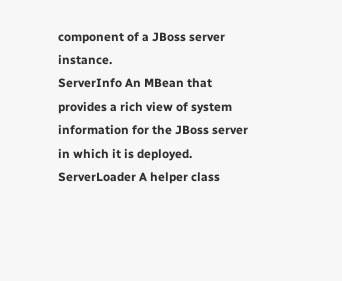component of a JBoss server instance.
ServerInfo An MBean that provides a rich view of system information for the JBoss server in which it is deployed.
ServerLoader A helper class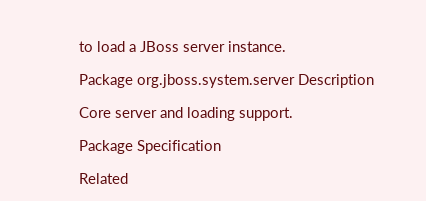to load a JBoss server instance.

Package org.jboss.system.server Description

Core server and loading support.

Package Specification

Related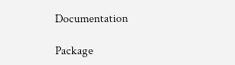Documentation

Package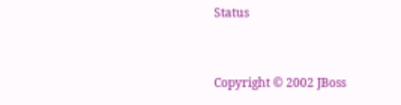Status


Copyright © 2002 JBoss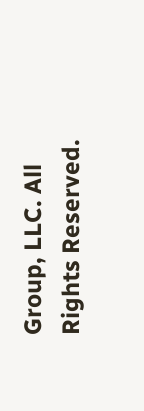Group, LLC. All Rights Reserved.